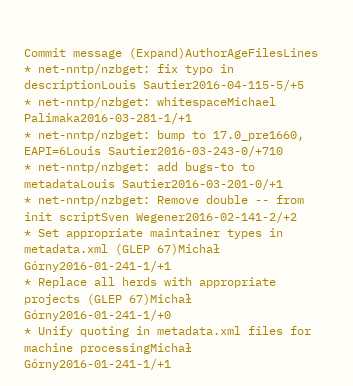Commit message (Expand)AuthorAgeFilesLines
* net-nntp/nzbget: fix typo in descriptionLouis Sautier2016-04-115-5/+5
* net-nntp/nzbget: whitespaceMichael Palimaka2016-03-281-1/+1
* net-nntp/nzbget: bump to 17.0_pre1660, EAPI=6Louis Sautier2016-03-243-0/+710
* net-nntp/nzbget: add bugs-to to metadataLouis Sautier2016-03-201-0/+1
* net-nntp/nzbget: Remove double -- from init scriptSven Wegener2016-02-141-2/+2
* Set appropriate maintainer types in metadata.xml (GLEP 67)Michał Górny2016-01-241-1/+1
* Replace all herds with appropriate projects (GLEP 67)Michał Górny2016-01-241-1/+0
* Unify quoting in metadata.xml files for machine processingMichał Górny2016-01-241-1/+1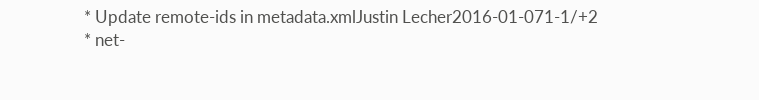* Update remote-ids in metadata.xmlJustin Lecher2016-01-071-1/+2
* net-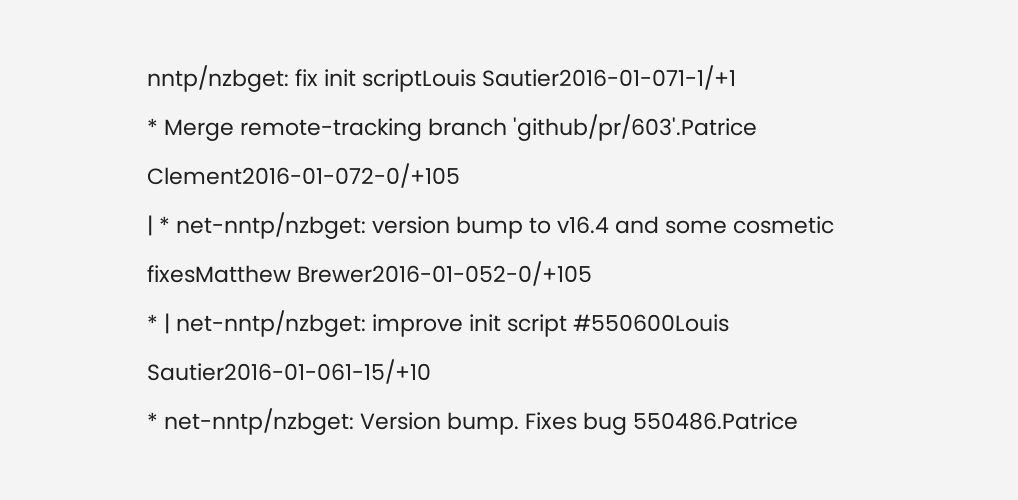nntp/nzbget: fix init scriptLouis Sautier2016-01-071-1/+1
* Merge remote-tracking branch 'github/pr/603'.Patrice Clement2016-01-072-0/+105
| * net-nntp/nzbget: version bump to v16.4 and some cosmetic fixesMatthew Brewer2016-01-052-0/+105
* | net-nntp/nzbget: improve init script #550600Louis Sautier2016-01-061-15/+10
* net-nntp/nzbget: Version bump. Fixes bug 550486.Patrice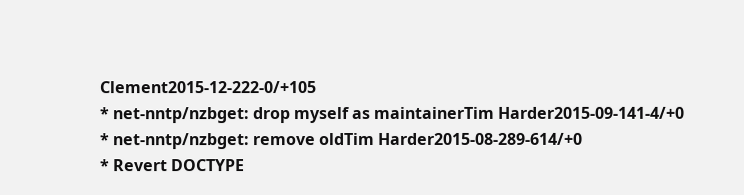Clement2015-12-222-0/+105
* net-nntp/nzbget: drop myself as maintainerTim Harder2015-09-141-4/+0
* net-nntp/nzbget: remove oldTim Harder2015-08-289-614/+0
* Revert DOCTYPE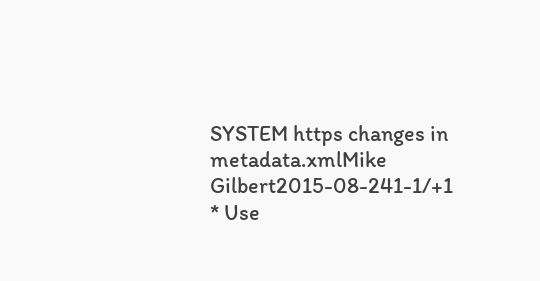SYSTEM https changes in metadata.xmlMike Gilbert2015-08-241-1/+1
* Use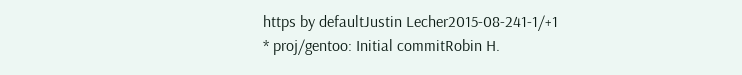https by defaultJustin Lecher2015-08-241-1/+1
* proj/gentoo: Initial commitRobin H.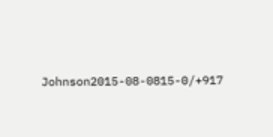Johnson2015-08-0815-0/+917